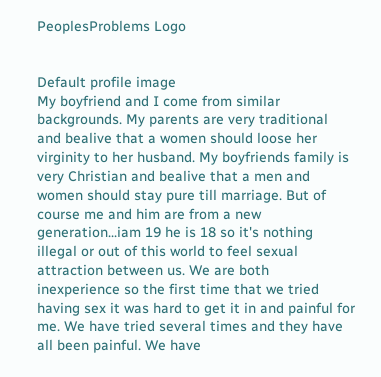PeoplesProblems Logo


Default profile image
My boyfriend and I come from similar backgrounds. My parents are very traditional and bealive that a women should loose her virginity to her husband. My boyfriends family is very Christian and bealive that a men and women should stay pure till marriage. But of course me and him are from a new generation...iam 19 he is 18 so it's nothing illegal or out of this world to feel sexual attraction between us. We are both inexperience so the first time that we tried having sex it was hard to get it in and painful for me. We have tried several times and they have all been painful. We have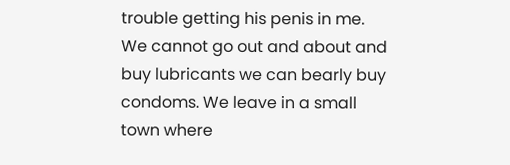trouble getting his penis in me. We cannot go out and about and buy lubricants we can bearly buy condoms. We leave in a small town where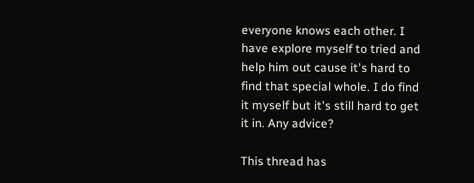everyone knows each other. I have explore myself to tried and help him out cause it's hard to find that special whole. I do find it myself but it's still hard to get it in. Any advice?

This thread has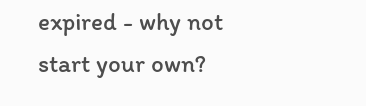expired - why not start your own?